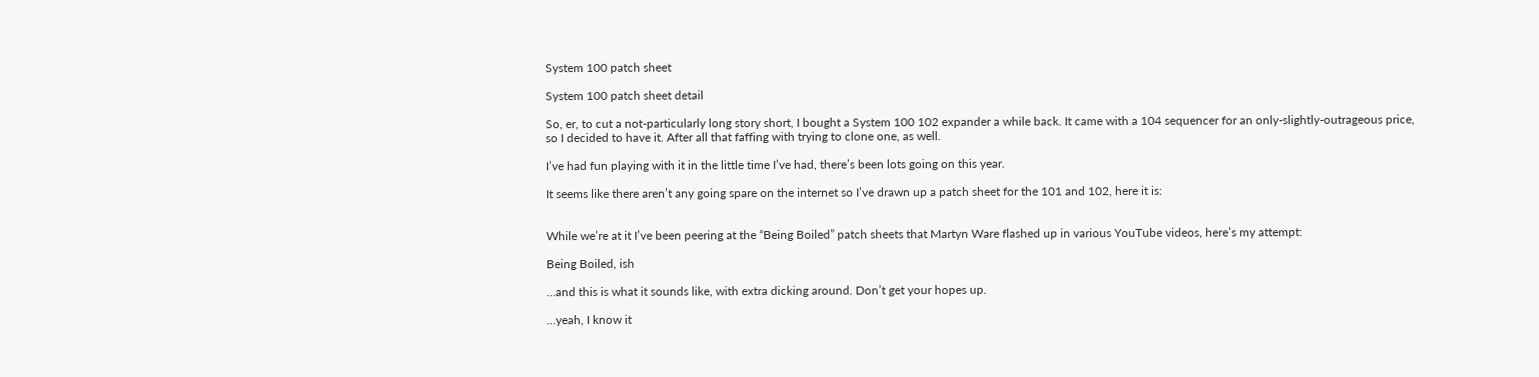System 100 patch sheet

System 100 patch sheet detail

So, er, to cut a not-particularly long story short, I bought a System 100 102 expander a while back. It came with a 104 sequencer for an only-slightly-outrageous price, so I decided to have it. After all that faffing with trying to clone one, as well.

I’ve had fun playing with it in the little time I’ve had, there’s been lots going on this year.

It seems like there aren’t any going spare on the internet so I’ve drawn up a patch sheet for the 101 and 102, here it is:


While we’re at it I’ve been peering at the “Being Boiled” patch sheets that Martyn Ware flashed up in various YouTube videos, here’s my attempt:

Being Boiled, ish

…and this is what it sounds like, with extra dicking around. Don’t get your hopes up.

…yeah, I know it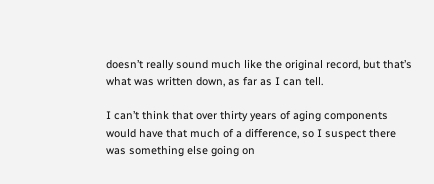doesn’t really sound much like the original record, but that’s what was written down, as far as I can tell.

I can’t think that over thirty years of aging components would have that much of a difference, so I suspect there was something else going on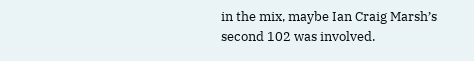in the mix, maybe Ian Craig Marsh’s second 102 was involved.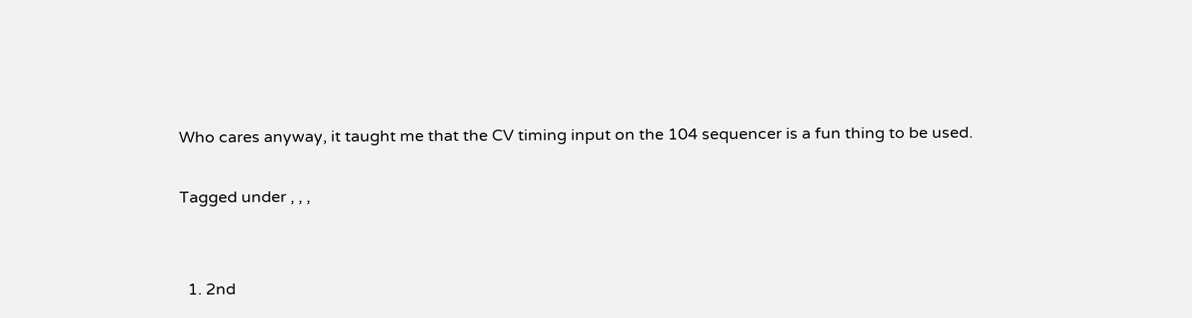Who cares anyway, it taught me that the CV timing input on the 104 sequencer is a fun thing to be used.

Tagged under , , ,


  1. 2nd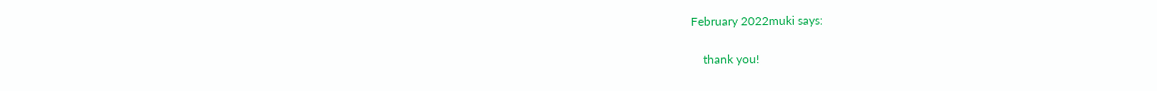February 2022muki says:

    thank you!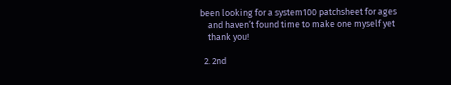been looking for a system100 patchsheet for ages
    and haven’t found time to make one myself yet
    thank you!

  2. 2nd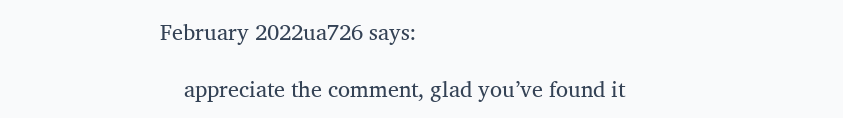February 2022ua726 says:

    appreciate the comment, glad you’ve found it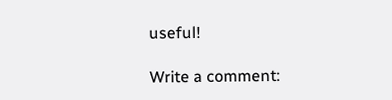useful!

Write a comment: